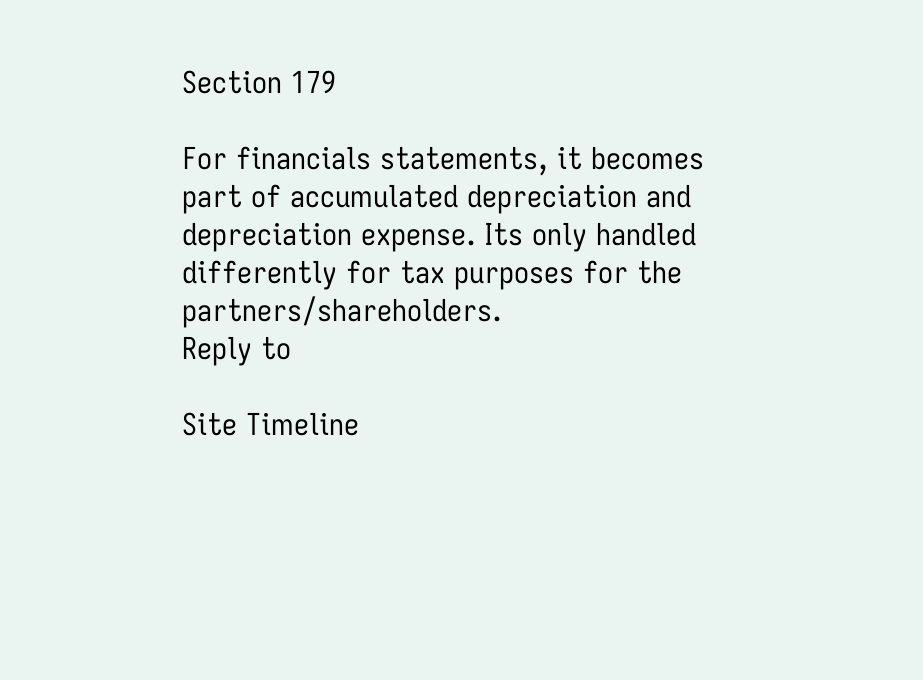Section 179

For financials statements, it becomes part of accumulated depreciation and depreciation expense. Its only handled differently for tax purposes for the partners/shareholders.
Reply to

Site Timeline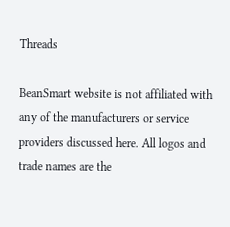Threads

BeanSmart website is not affiliated with any of the manufacturers or service providers discussed here. All logos and trade names are the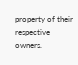property of their respective owners.